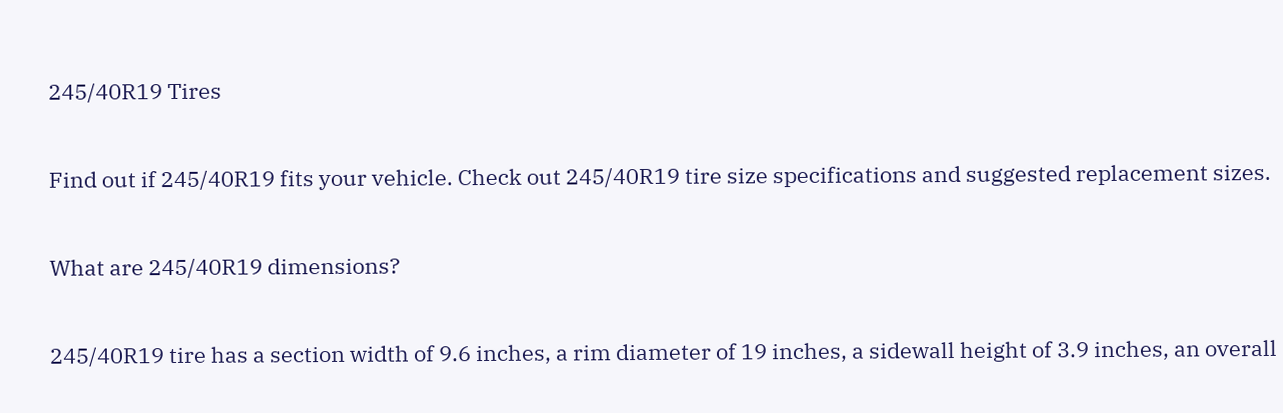245/40R19 Tires

Find out if 245/40R19 fits your vehicle. Check out 245/40R19 tire size specifications and suggested replacement sizes.

What are 245/40R19 dimensions?

245/40R19 tire has a section width of 9.6 inches, a rim diameter of 19 inches, a sidewall height of 3.9 inches, an overall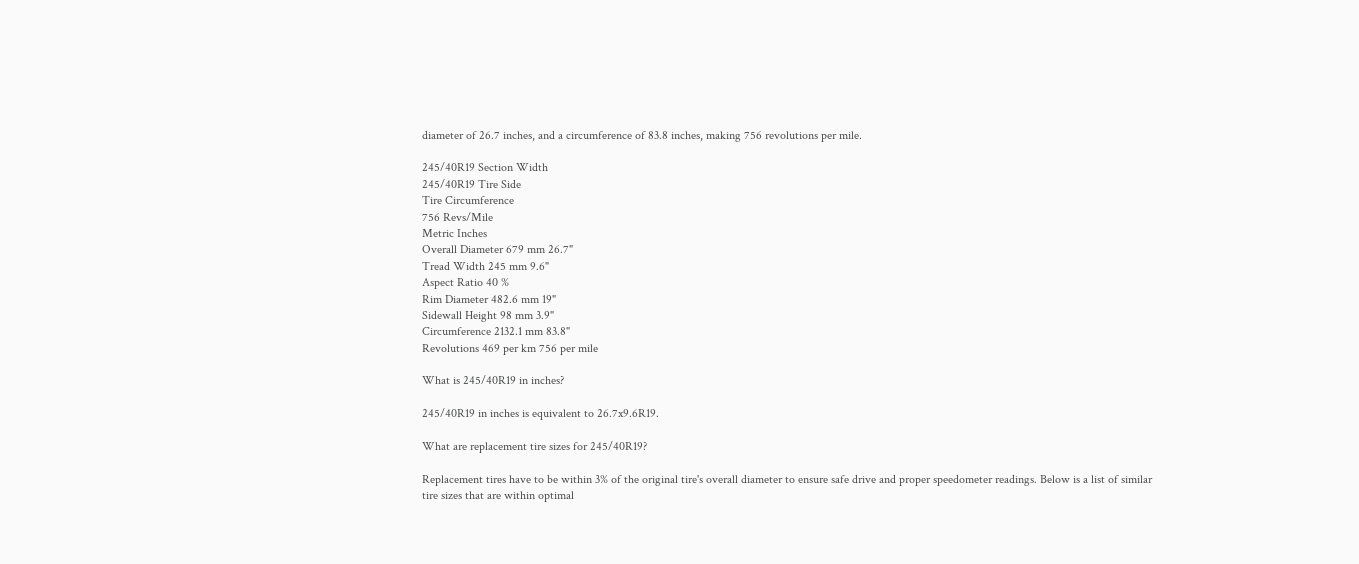diameter of 26.7 inches, and a circumference of 83.8 inches, making 756 revolutions per mile.

245/40R19 Section Width
245/40R19 Tire Side
Tire Circumference
756 Revs/Mile
Metric Inches
Overall Diameter 679 mm 26.7"
Tread Width 245 mm 9.6"
Aspect Ratio 40 %
Rim Diameter 482.6 mm 19"
Sidewall Height 98 mm 3.9"
Circumference 2132.1 mm 83.8"
Revolutions 469 per km 756 per mile

What is 245/40R19 in inches?

245/40R19 in inches is equivalent to 26.7x9.6R19.

What are replacement tire sizes for 245/40R19?

Replacement tires have to be within 3% of the original tire's overall diameter to ensure safe drive and proper speedometer readings. Below is a list of similar tire sizes that are within optimal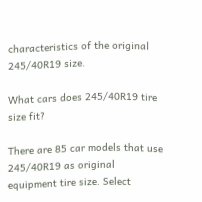characteristics of the original 245/40R19 size.

What cars does 245/40R19 tire size fit?

There are 85 car models that use 245/40R19 as original equipment tire size. Select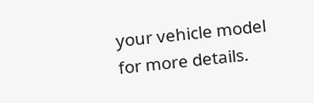your vehicle model for more details.